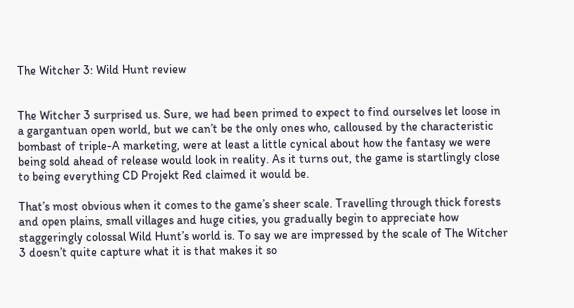The Witcher 3: Wild Hunt review


The Witcher 3 surprised us. Sure, we had been primed to expect to find ourselves let loose in a gargantuan open world, but we can’t be the only ones who, calloused by the characteristic bombast of triple-A marketing, were at least a little cynical about how the fantasy we were being sold ahead of release would look in reality. As it turns out, the game is startlingly close to being everything CD Projekt Red claimed it would be.

That’s most obvious when it comes to the game’s sheer scale. Travelling through thick forests and open plains, small villages and huge cities, you gradually begin to appreciate how staggeringly colossal Wild Hunt’s world is. To say we are impressed by the scale of The Witcher 3 doesn’t quite capture what it is that makes it so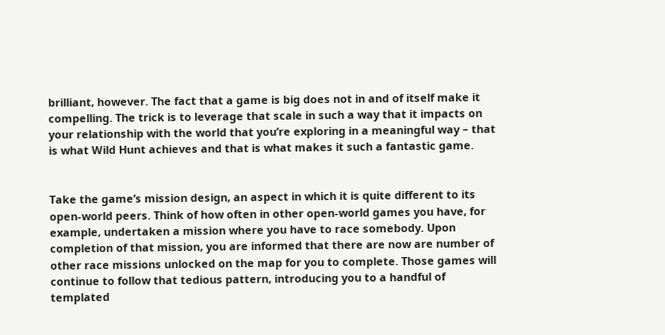brilliant, however. The fact that a game is big does not in and of itself make it compelling. The trick is to leverage that scale in such a way that it impacts on your relationship with the world that you’re exploring in a meaningful way – that is what Wild Hunt achieves and that is what makes it such a fantastic game.


Take the game’s mission design, an aspect in which it is quite different to its open-world peers. Think of how often in other open-world games you have, for example, undertaken a mission where you have to race somebody. Upon completion of that mission, you are informed that there are now are number of other race missions unlocked on the map for you to complete. Those games will continue to follow that tedious pattern, introducing you to a handful of templated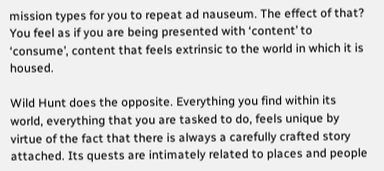mission types for you to repeat ad nauseum. The effect of that? You feel as if you are being presented with ‘content’ to ‘consume’, content that feels extrinsic to the world in which it is housed.

Wild Hunt does the opposite. Everything you find within its world, everything that you are tasked to do, feels unique by virtue of the fact that there is always a carefully crafted story attached. Its quests are intimately related to places and people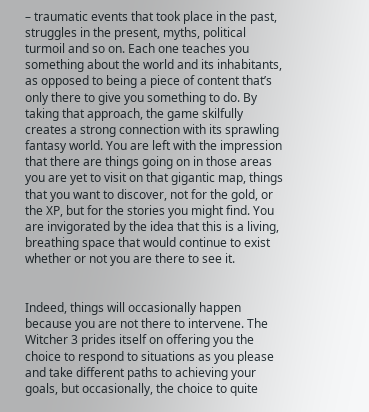– traumatic events that took place in the past, struggles in the present, myths, political turmoil and so on. Each one teaches you something about the world and its inhabitants, as opposed to being a piece of content that’s only there to give you something to do. By taking that approach, the game skilfully creates a strong connection with its sprawling fantasy world. You are left with the impression that there are things going on in those areas you are yet to visit on that gigantic map, things that you want to discover, not for the gold, or the XP, but for the stories you might find. You are invigorated by the idea that this is a living, breathing space that would continue to exist whether or not you are there to see it.


Indeed, things will occasionally happen because you are not there to intervene. The Witcher 3 prides itself on offering you the choice to respond to situations as you please and take different paths to achieving your goals, but occasionally, the choice to quite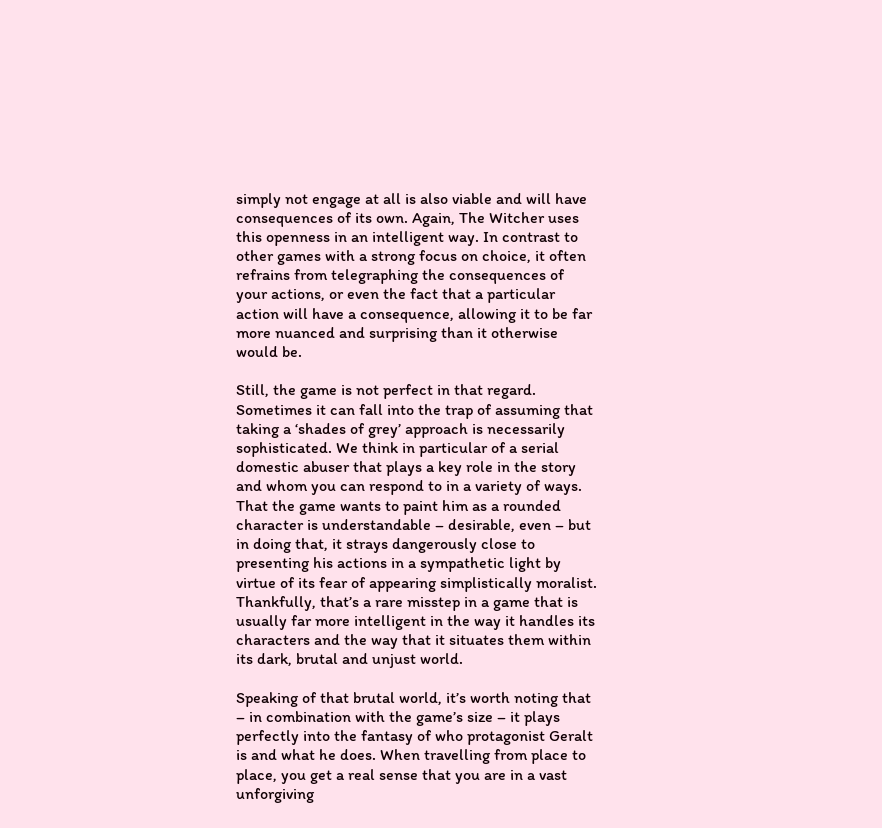simply not engage at all is also viable and will have consequences of its own. Again, The Witcher uses this openness in an intelligent way. In contrast to other games with a strong focus on choice, it often refrains from telegraphing the consequences of your actions, or even the fact that a particular action will have a consequence, allowing it to be far more nuanced and surprising than it otherwise would be.

Still, the game is not perfect in that regard. Sometimes it can fall into the trap of assuming that taking a ‘shades of grey’ approach is necessarily sophisticated. We think in particular of a serial domestic abuser that plays a key role in the story and whom you can respond to in a variety of ways. That the game wants to paint him as a rounded character is understandable – desirable, even – but in doing that, it strays dangerously close to presenting his actions in a sympathetic light by virtue of its fear of appearing simplistically moralist. Thankfully, that’s a rare misstep in a game that is usually far more intelligent in the way it handles its characters and the way that it situates them within its dark, brutal and unjust world.

Speaking of that brutal world, it’s worth noting that – in combination with the game’s size – it plays perfectly into the fantasy of who protagonist Geralt is and what he does. When travelling from place to place, you get a real sense that you are in a vast unforgiving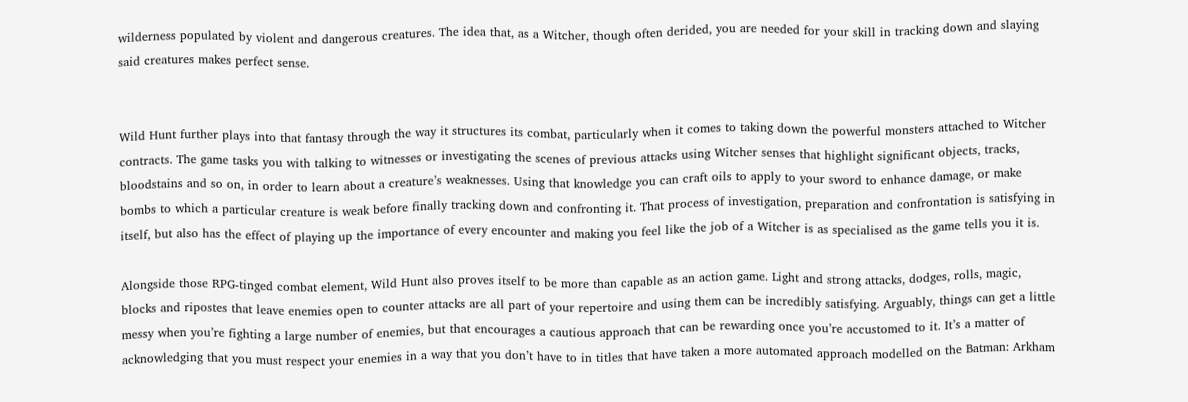wilderness populated by violent and dangerous creatures. The idea that, as a Witcher, though often derided, you are needed for your skill in tracking down and slaying said creatures makes perfect sense.


Wild Hunt further plays into that fantasy through the way it structures its combat, particularly when it comes to taking down the powerful monsters attached to Witcher contracts. The game tasks you with talking to witnesses or investigating the scenes of previous attacks using Witcher senses that highlight significant objects, tracks, bloodstains and so on, in order to learn about a creature’s weaknesses. Using that knowledge you can craft oils to apply to your sword to enhance damage, or make bombs to which a particular creature is weak before finally tracking down and confronting it. That process of investigation, preparation and confrontation is satisfying in itself, but also has the effect of playing up the importance of every encounter and making you feel like the job of a Witcher is as specialised as the game tells you it is.

Alongside those RPG-tinged combat element, Wild Hunt also proves itself to be more than capable as an action game. Light and strong attacks, dodges, rolls, magic, blocks and ripostes that leave enemies open to counter attacks are all part of your repertoire and using them can be incredibly satisfying. Arguably, things can get a little messy when you’re fighting a large number of enemies, but that encourages a cautious approach that can be rewarding once you’re accustomed to it. It’s a matter of acknowledging that you must respect your enemies in a way that you don’t have to in titles that have taken a more automated approach modelled on the Batman: Arkham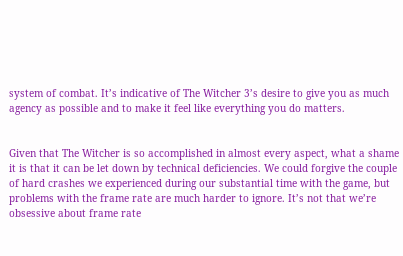system of combat. It’s indicative of The Witcher 3’s desire to give you as much agency as possible and to make it feel like everything you do matters.


Given that The Witcher is so accomplished in almost every aspect, what a shame it is that it can be let down by technical deficiencies. We could forgive the couple of hard crashes we experienced during our substantial time with the game, but problems with the frame rate are much harder to ignore. It’s not that we’re obsessive about frame rate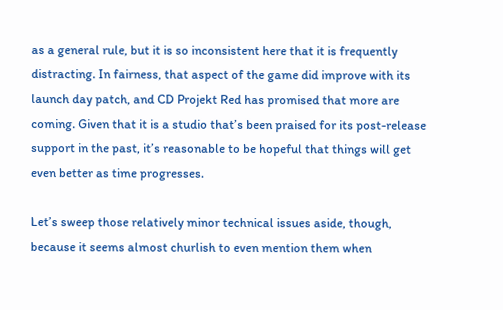as a general rule, but it is so inconsistent here that it is frequently distracting. In fairness, that aspect of the game did improve with its launch day patch, and CD Projekt Red has promised that more are coming. Given that it is a studio that’s been praised for its post-release support in the past, it’s reasonable to be hopeful that things will get even better as time progresses.

Let’s sweep those relatively minor technical issues aside, though, because it seems almost churlish to even mention them when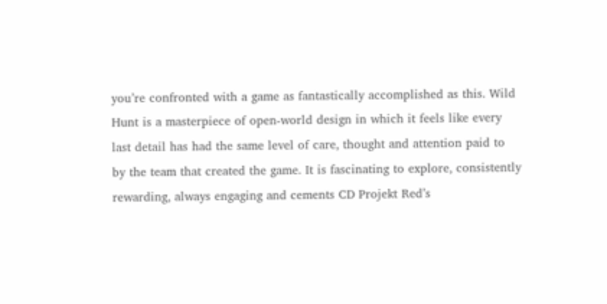you’re confronted with a game as fantastically accomplished as this. Wild Hunt is a masterpiece of open-world design in which it feels like every last detail has had the same level of care, thought and attention paid to by the team that created the game. It is fascinating to explore, consistently rewarding, always engaging and cements CD Projekt Red’s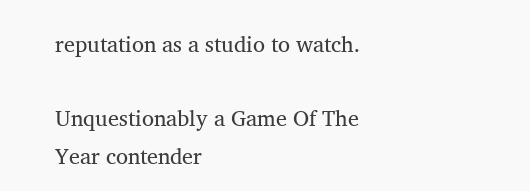reputation as a studio to watch.

Unquestionably a Game Of The Year contender